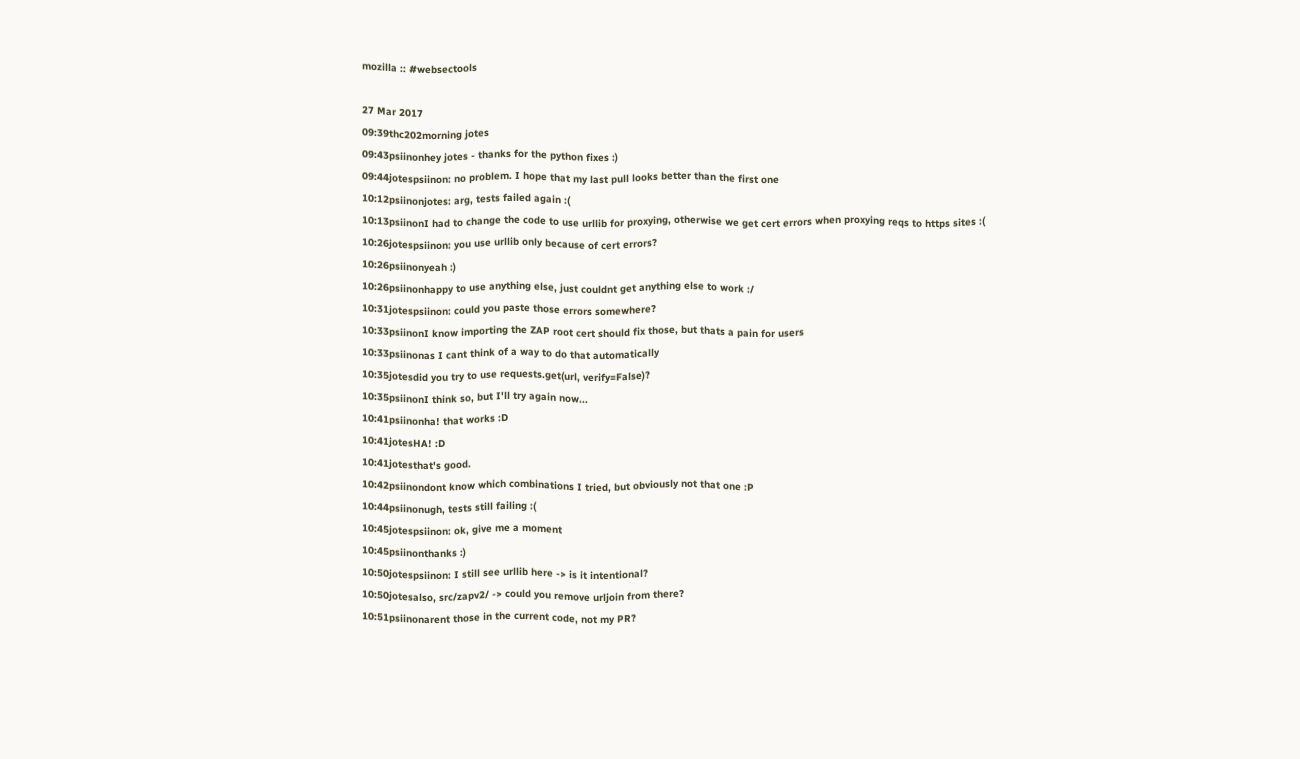mozilla :: #websectools

27 Mar 2017
09:39thc202morning jotes
09:43psiinonhey jotes - thanks for the python fixes :)
09:44jotespsiinon: no problem. I hope that my last pull looks better than the first one
10:12psiinonjotes: arg, tests failed again :(
10:13psiinonI had to change the code to use urllib for proxying, otherwise we get cert errors when proxying reqs to https sites :(
10:26jotespsiinon: you use urllib only because of cert errors?
10:26psiinonyeah :)
10:26psiinonhappy to use anything else, just couldnt get anything else to work :/
10:31jotespsiinon: could you paste those errors somewhere?
10:33psiinonI know importing the ZAP root cert should fix those, but thats a pain for users
10:33psiinonas I cant think of a way to do that automatically
10:35jotesdid you try to use requests.get(url, verify=False)?
10:35psiinonI think so, but I'll try again now...
10:41psiinonha! that works :D
10:41jotesHA! :D
10:41jotesthat's good.
10:42psiinondont know which combinations I tried, but obviously not that one :P
10:44psiinonugh, tests still failing :(
10:45jotespsiinon: ok, give me a moment
10:45psiinonthanks :)
10:50jotespsiinon: I still see urllib here -> is it intentional?
10:50jotesalso, src/zapv2/ -> could you remove urljoin from there?
10:51psiinonarent those in the current code, not my PR?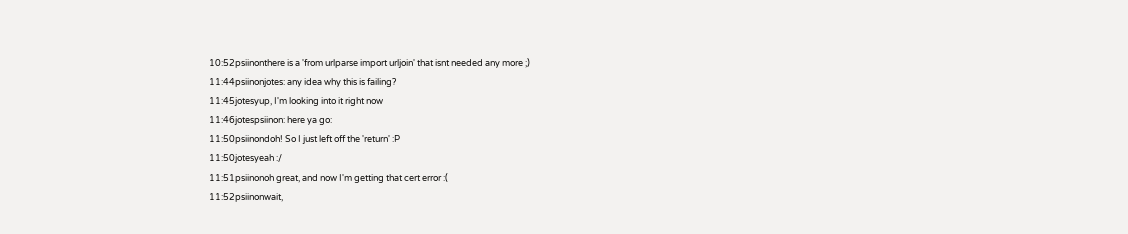10:52psiinonthere is a 'from urlparse import urljoin' that isnt needed any more ;)
11:44psiinonjotes: any idea why this is failing?
11:45jotesyup, I'm looking into it right now
11:46jotespsiinon: here ya go:
11:50psiinondoh! So I just left off the 'return' :P
11:50jotesyeah :/
11:51psiinonoh great, and now I'm getting that cert error :(
11:52psiinonwait,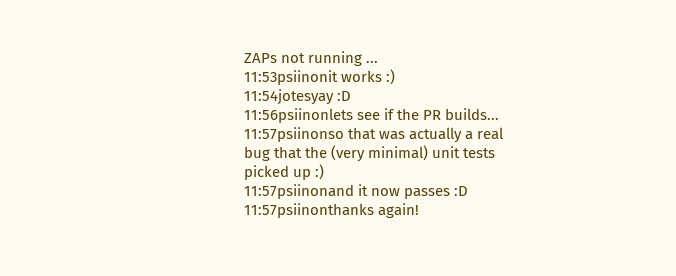ZAPs not running ...
11:53psiinonit works :)
11:54jotesyay :D
11:56psiinonlets see if the PR builds...
11:57psiinonso that was actually a real bug that the (very minimal) unit tests picked up :)
11:57psiinonand it now passes :D
11:57psiinonthanks again!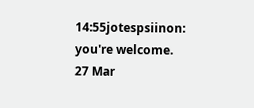14:55jotespsiinon: you're welcome.
27 Mar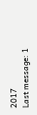2017
Last message: 1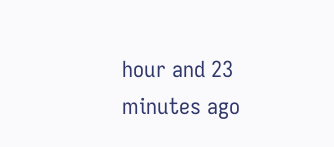hour and 23 minutes ago